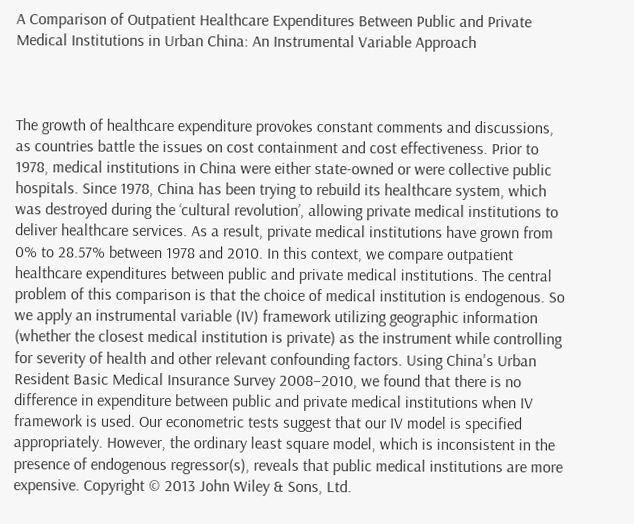A Comparison of Outpatient Healthcare Expenditures Between Public and Private Medical Institutions in Urban China: An Instrumental Variable Approach



The growth of healthcare expenditure provokes constant comments and discussions, as countries battle the issues on cost containment and cost effectiveness. Prior to 1978, medical institutions in China were either state-owned or were collective public hospitals. Since 1978, China has been trying to rebuild its healthcare system, which was destroyed during the ‘cultural revolution’, allowing private medical institutions to deliver healthcare services. As a result, private medical institutions have grown from 0% to 28.57% between 1978 and 2010. In this context, we compare outpatient healthcare expenditures between public and private medical institutions. The central problem of this comparison is that the choice of medical institution is endogenous. So we apply an instrumental variable (IV) framework utilizing geographic information (whether the closest medical institution is private) as the instrument while controlling for severity of health and other relevant confounding factors. Using China's Urban Resident Basic Medical Insurance Survey 2008–2010, we found that there is no difference in expenditure between public and private medical institutions when IV framework is used. Our econometric tests suggest that our IV model is specified appropriately. However, the ordinary least square model, which is inconsistent in the presence of endogenous regressor(s), reveals that public medical institutions are more expensive. Copyright © 2013 John Wiley & Sons, Ltd.